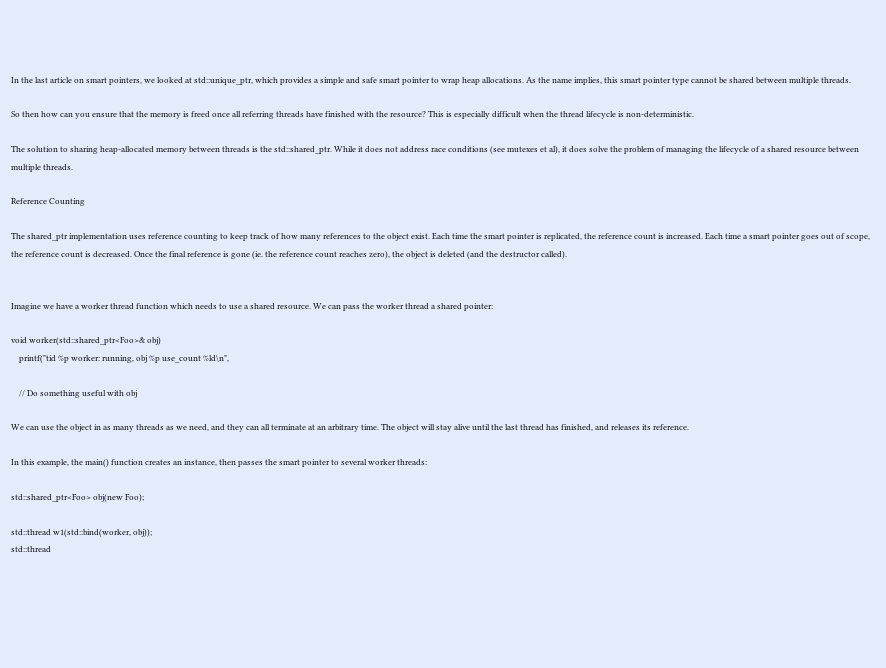In the last article on smart pointers, we looked at std::unique_ptr, which provides a simple and safe smart pointer to wrap heap allocations. As the name implies, this smart pointer type cannot be shared between multiple threads.

So then how can you ensure that the memory is freed once all referring threads have finished with the resource? This is especially difficult when the thread lifecycle is non-deterministic.

The solution to sharing heap-allocated memory between threads is the std::shared_ptr. While it does not address race conditions (see mutexes et al), it does solve the problem of managing the lifecycle of a shared resource between multiple threads.

Reference Counting

The shared_ptr implementation uses reference counting to keep track of how many references to the object exist. Each time the smart pointer is replicated, the reference count is increased. Each time a smart pointer goes out of scope, the reference count is decreased. Once the final reference is gone (ie. the reference count reaches zero), the object is deleted (and the destructor called).


Imagine we have a worker thread function which needs to use a shared resource. We can pass the worker thread a shared pointer:

void worker(std::shared_ptr<Foo>& obj)
    printf("tid %p worker: running, obj %p use_count %ld\n",

    // Do something useful with obj

We can use the object in as many threads as we need, and they can all terminate at an arbitrary time. The object will stay alive until the last thread has finished, and releases its reference.

In this example, the main() function creates an instance, then passes the smart pointer to several worker threads:

std::shared_ptr<Foo> obj(new Foo);

std::thread w1(std::bind(worker, obj));
std::thread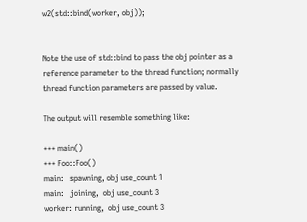w2(std::bind(worker, obj));


Note the use of std::bind to pass the obj pointer as a reference parameter to the thread function; normally thread function parameters are passed by value.

The output will resemble something like:

+++ main()
+++ Foo::Foo()
main:   spawning, obj use_count 1
main:   joining,  obj use_count 3
worker: running,  obj use_count 3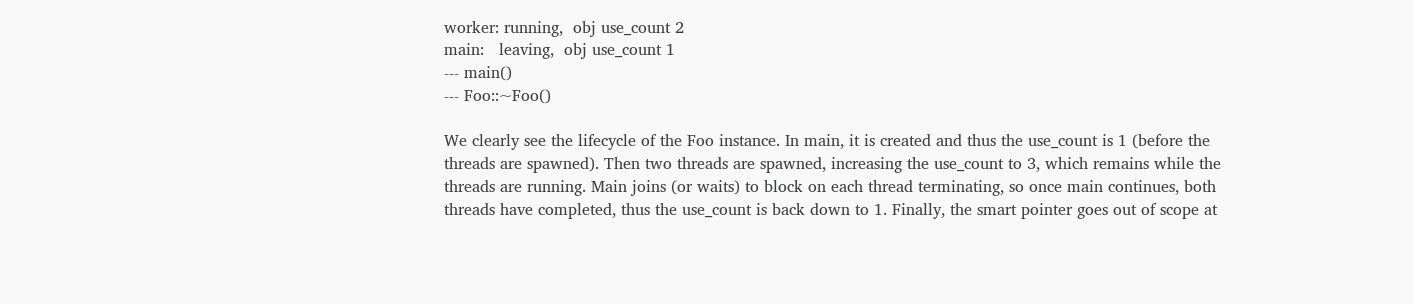worker: running,  obj use_count 2
main:   leaving,  obj use_count 1
--- main()
--- Foo::~Foo()

We clearly see the lifecycle of the Foo instance. In main, it is created and thus the use_count is 1 (before the threads are spawned). Then two threads are spawned, increasing the use_count to 3, which remains while the threads are running. Main joins (or waits) to block on each thread terminating, so once main continues, both threads have completed, thus the use_count is back down to 1. Finally, the smart pointer goes out of scope at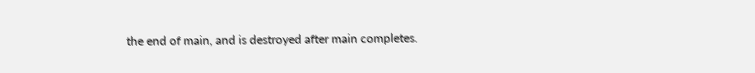the end of main, and is destroyed after main completes.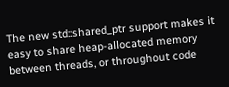The new std::shared_ptr support makes it easy to share heap-allocated memory between threads, or throughout code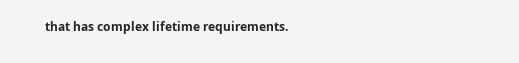that has complex lifetime requirements.